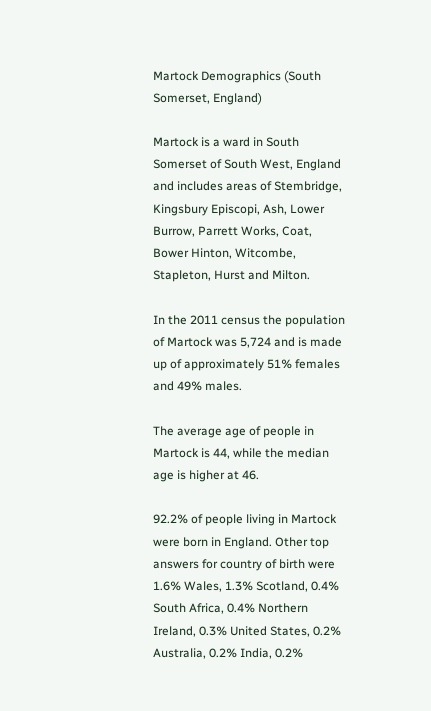Martock Demographics (South Somerset, England)

Martock is a ward in South Somerset of South West, England and includes areas of Stembridge, Kingsbury Episcopi, Ash, Lower Burrow, Parrett Works, Coat, Bower Hinton, Witcombe, Stapleton, Hurst and Milton.

In the 2011 census the population of Martock was 5,724 and is made up of approximately 51% females and 49% males.

The average age of people in Martock is 44, while the median age is higher at 46.

92.2% of people living in Martock were born in England. Other top answers for country of birth were 1.6% Wales, 1.3% Scotland, 0.4% South Africa, 0.4% Northern Ireland, 0.3% United States, 0.2% Australia, 0.2% India, 0.2%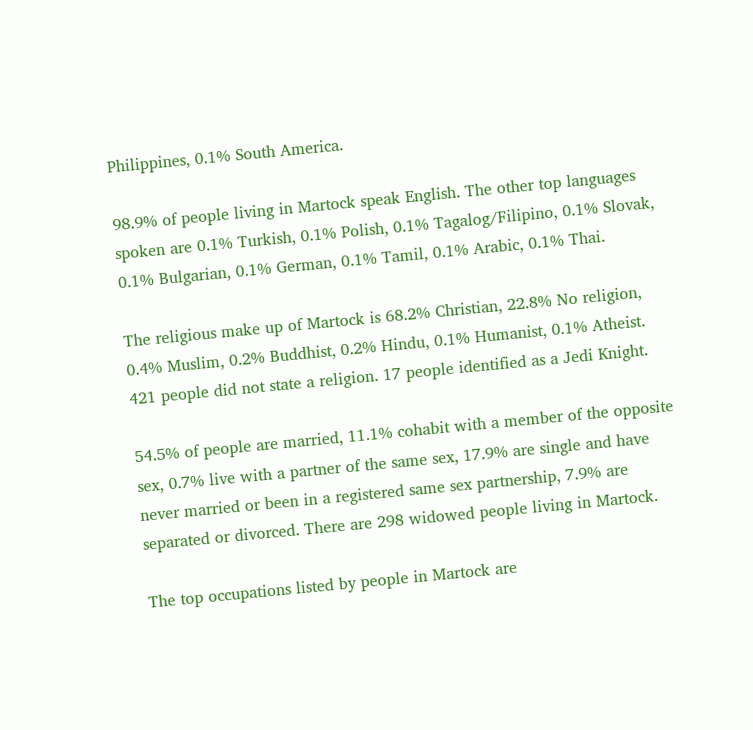Philippines, 0.1% South America.

98.9% of people living in Martock speak English. The other top languages spoken are 0.1% Turkish, 0.1% Polish, 0.1% Tagalog/Filipino, 0.1% Slovak, 0.1% Bulgarian, 0.1% German, 0.1% Tamil, 0.1% Arabic, 0.1% Thai.

The religious make up of Martock is 68.2% Christian, 22.8% No religion, 0.4% Muslim, 0.2% Buddhist, 0.2% Hindu, 0.1% Humanist, 0.1% Atheist. 421 people did not state a religion. 17 people identified as a Jedi Knight.

54.5% of people are married, 11.1% cohabit with a member of the opposite sex, 0.7% live with a partner of the same sex, 17.9% are single and have never married or been in a registered same sex partnership, 7.9% are separated or divorced. There are 298 widowed people living in Martock.

The top occupations listed by people in Martock are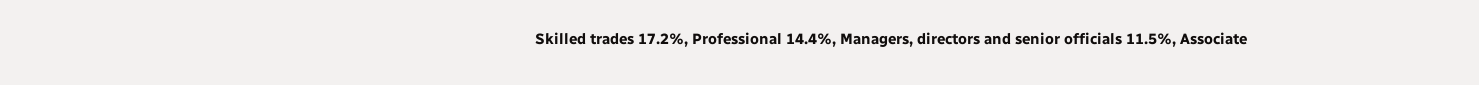Skilled trades 17.2%, Professional 14.4%, Managers, directors and senior officials 11.5%, Associate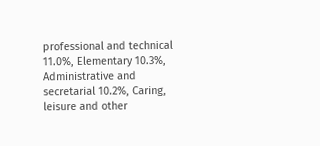professional and technical 11.0%, Elementary 10.3%, Administrative and secretarial 10.2%, Caring, leisure and other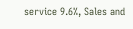service 9.6%, Sales and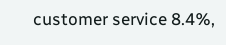customer service 8.4%,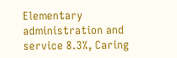Elementary administration and service 8.3%, Caring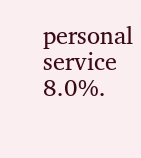personal service 8.0%.